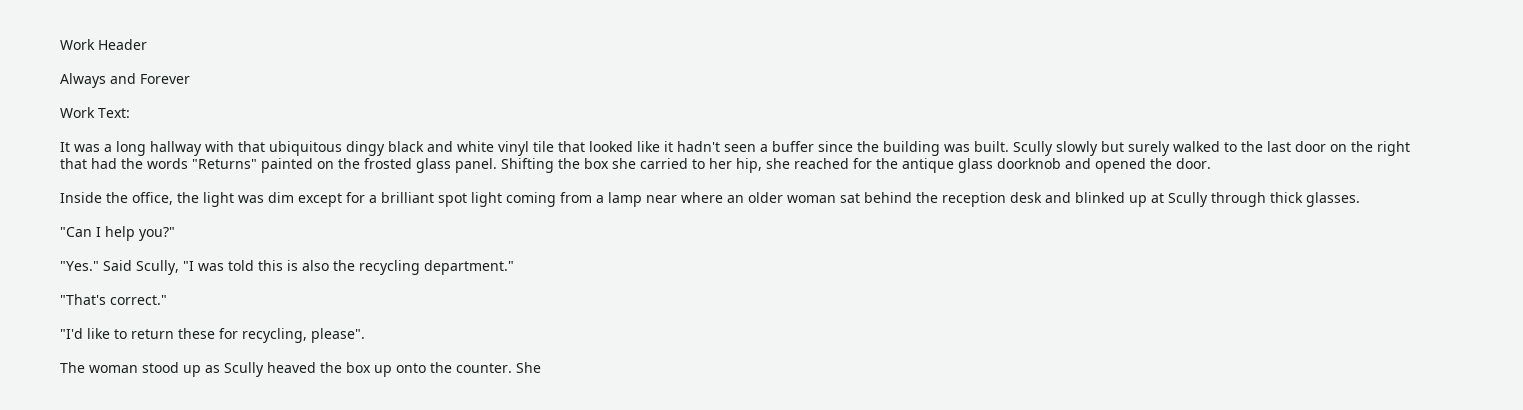Work Header

Always and Forever

Work Text:

It was a long hallway with that ubiquitous dingy black and white vinyl tile that looked like it hadn't seen a buffer since the building was built. Scully slowly but surely walked to the last door on the right that had the words "Returns" painted on the frosted glass panel. Shifting the box she carried to her hip, she reached for the antique glass doorknob and opened the door.

Inside the office, the light was dim except for a brilliant spot light coming from a lamp near where an older woman sat behind the reception desk and blinked up at Scully through thick glasses.

"Can I help you?"

"Yes." Said Scully, "I was told this is also the recycling department."

"That's correct."

"I'd like to return these for recycling, please".

The woman stood up as Scully heaved the box up onto the counter. She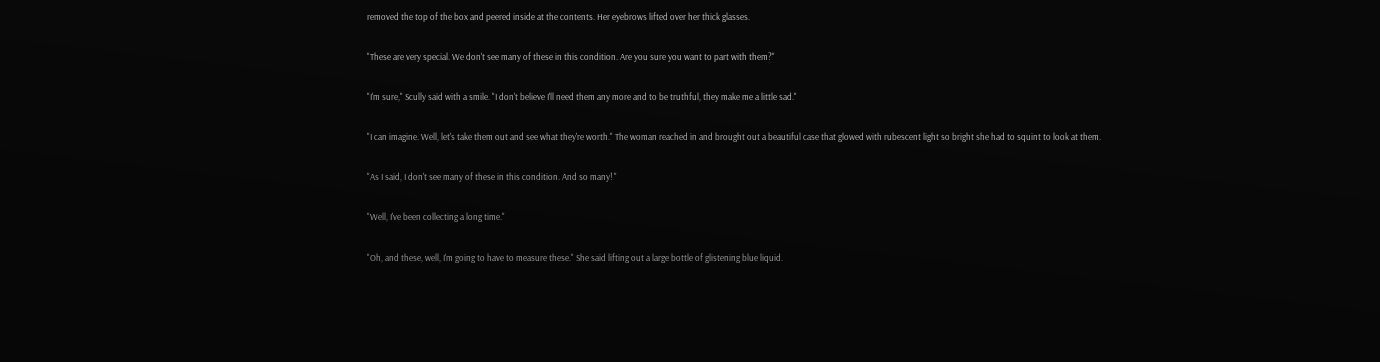removed the top of the box and peered inside at the contents. Her eyebrows lifted over her thick glasses.

"These are very special. We don't see many of these in this condition. Are you sure you want to part with them?"

"I'm sure," Scully said with a smile. "I don't believe I'll need them any more and to be truthful, they make me a little sad."

"I can imagine. Well, let's take them out and see what they're worth." The woman reached in and brought out a beautiful case that glowed with rubescent light so bright she had to squint to look at them.

"As I said, I don't see many of these in this condition. And so many! "

"Well, I've been collecting a long time."

"Oh, and these, well, I'm going to have to measure these." She said lifting out a large bottle of glistening blue liquid.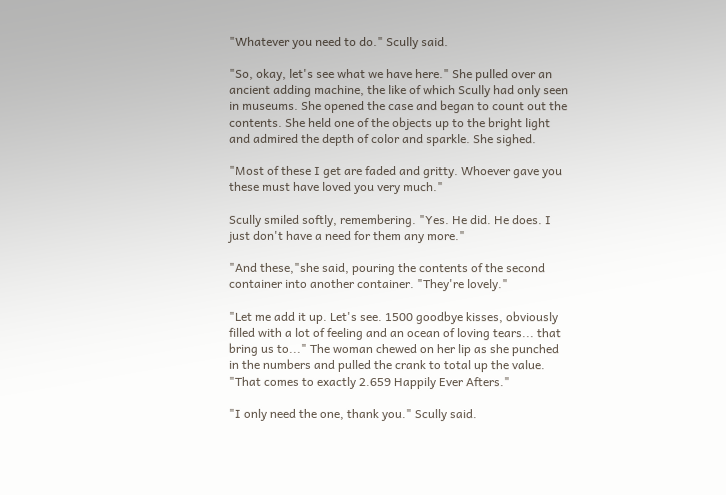"Whatever you need to do." Scully said.

"So, okay, let's see what we have here." She pulled over an ancient adding machine, the like of which Scully had only seen in museums. She opened the case and began to count out the contents. She held one of the objects up to the bright light and admired the depth of color and sparkle. She sighed.

"Most of these I get are faded and gritty. Whoever gave you these must have loved you very much."

Scully smiled softly, remembering. "Yes. He did. He does. I just don't have a need for them any more."

"And these,"she said, pouring the contents of the second container into another container. "They're lovely."

"Let me add it up. Let's see. 1500 goodbye kisses, obviously filled with a lot of feeling and an ocean of loving tears... that bring us to..." The woman chewed on her lip as she punched in the numbers and pulled the crank to total up the value. "That comes to exactly 2.659 Happily Ever Afters."

"I only need the one, thank you." Scully said.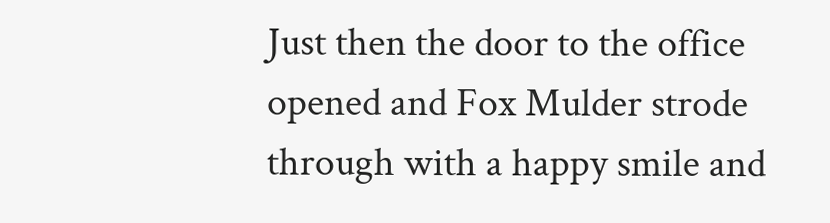Just then the door to the office opened and Fox Mulder strode through with a happy smile and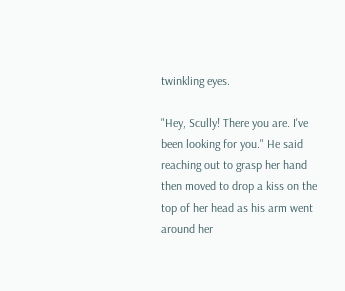twinkling eyes.

"Hey, Scully! There you are. I've been looking for you." He said reaching out to grasp her hand then moved to drop a kiss on the top of her head as his arm went around her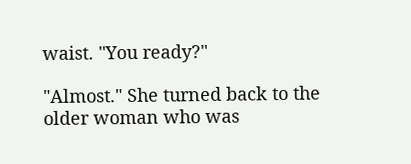waist. "You ready?"

"Almost." She turned back to the older woman who was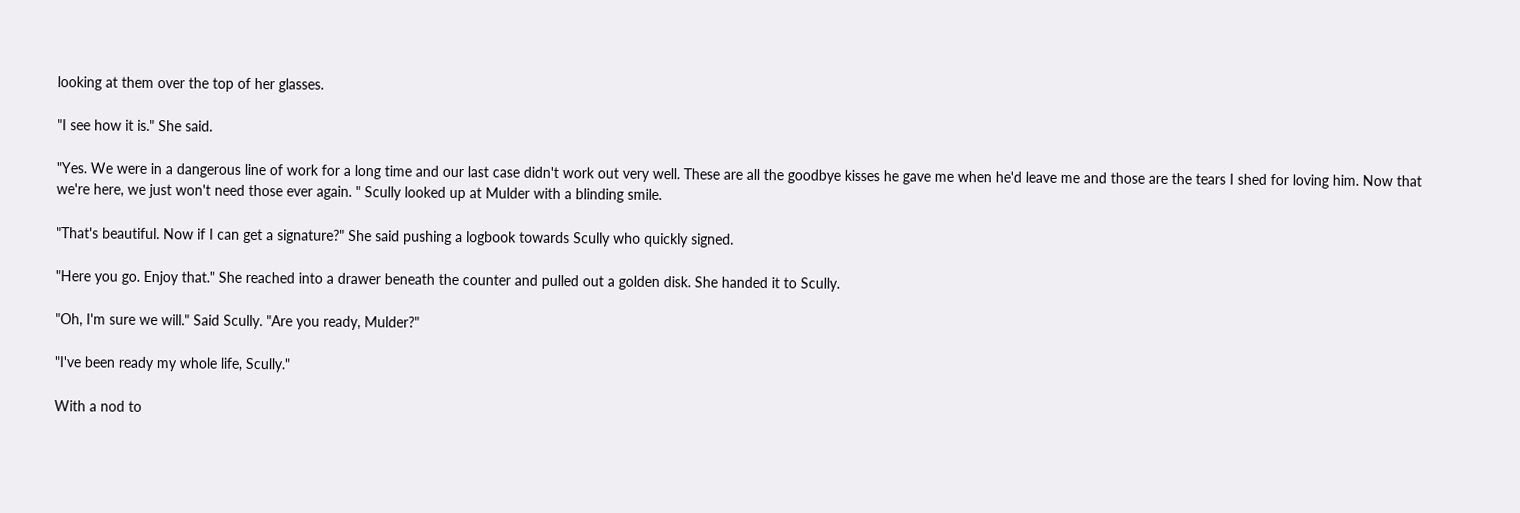looking at them over the top of her glasses.

"I see how it is." She said.

"Yes. We were in a dangerous line of work for a long time and our last case didn't work out very well. These are all the goodbye kisses he gave me when he'd leave me and those are the tears I shed for loving him. Now that we're here, we just won't need those ever again. " Scully looked up at Mulder with a blinding smile.

"That's beautiful. Now if I can get a signature?" She said pushing a logbook towards Scully who quickly signed.

"Here you go. Enjoy that." She reached into a drawer beneath the counter and pulled out a golden disk. She handed it to Scully.

"Oh, I'm sure we will." Said Scully. "Are you ready, Mulder?"

"I've been ready my whole life, Scully."

With a nod to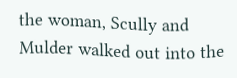the woman, Scully and Mulder walked out into the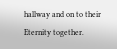hallway and on to their Eternity together.